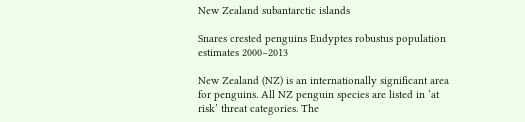New Zealand subantarctic islands

Snares crested penguins Eudyptes robustus population estimates 2000–2013

New Zealand (NZ) is an internationally significant area for penguins. All NZ penguin species are listed in ‘at risk’ threat categories. The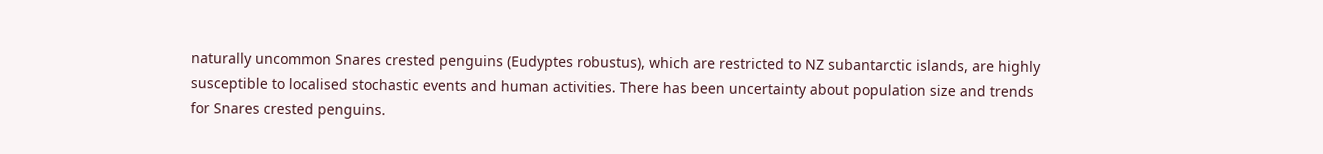naturally uncommon Snares crested penguins (Eudyptes robustus), which are restricted to NZ subantarctic islands, are highly susceptible to localised stochastic events and human activities. There has been uncertainty about population size and trends for Snares crested penguins.